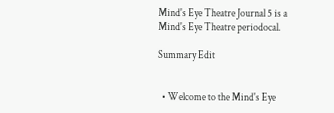Mind's Eye Theatre Journal 5 is a Mind's Eye Theatre periodocal.

Summary Edit


  • Welcome to the Mind's Eye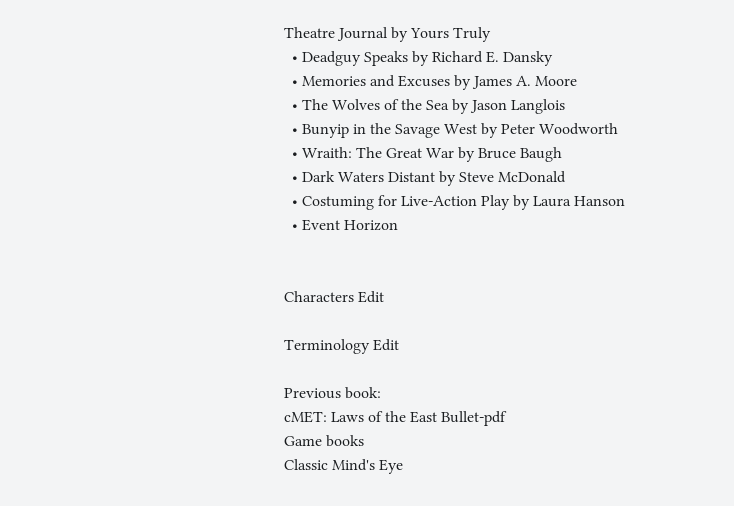Theatre Journal by Yours Truly
  • Deadguy Speaks by Richard E. Dansky
  • Memories and Excuses by James A. Moore
  • The Wolves of the Sea by Jason Langlois
  • Bunyip in the Savage West by Peter Woodworth
  • Wraith: The Great War by Bruce Baugh
  • Dark Waters Distant by Steve McDonald
  • Costuming for Live-Action Play by Laura Hanson
  • Event Horizon


Characters Edit

Terminology Edit

Previous book:
cMET: Laws of the East Bullet-pdf
Game books
Classic Mind's Eye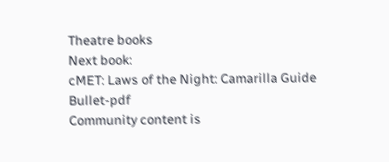Theatre books
Next book:
cMET: Laws of the Night: Camarilla Guide Bullet-pdf
Community content is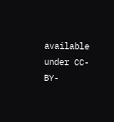available under CC-BY-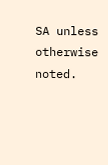SA unless otherwise noted.